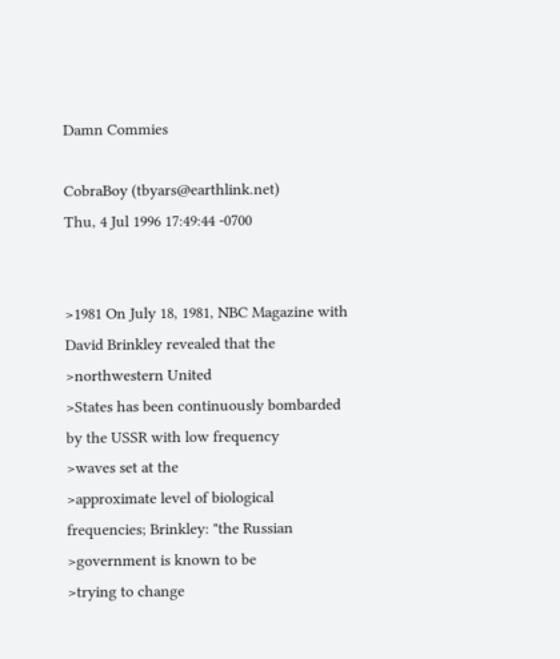Damn Commies

CobraBoy (tbyars@earthlink.net)
Thu, 4 Jul 1996 17:49:44 -0700


>1981 On July 18, 1981, NBC Magazine with David Brinkley revealed that the
>northwestern United
>States has been continuously bombarded by the USSR with low frequency
>waves set at the
>approximate level of biological frequencies; Brinkley: "the Russian
>government is known to be
>trying to change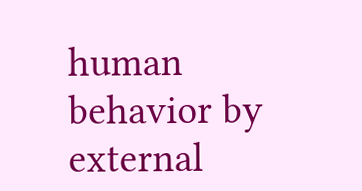human behavior by external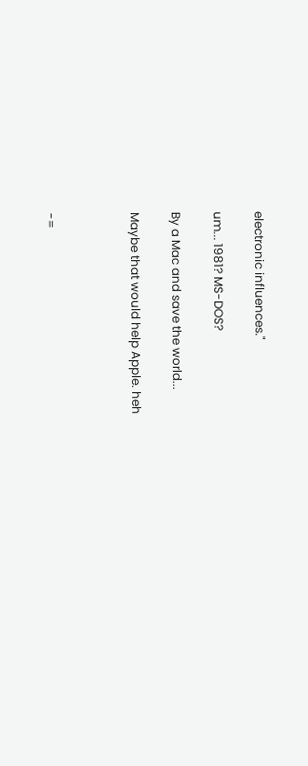electronic influences."

um... 1981? MS-DOS?

By a Mac and save the world...

Maybe that would help Apple. heh



-=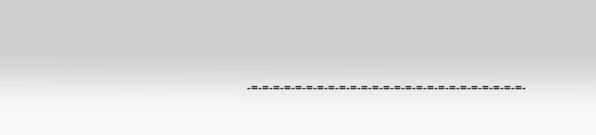-=-=-=-=-=-=-=-=-=-=-=-=-=-=-=-=-=-=-=-=-=-=-=-=-=-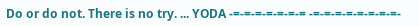Do or do not. There is no try. ... YODA -=-=-=-=-=-=-= -=-=-=-=-=-=-=-=-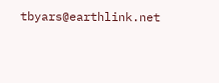tbyars@earthlink.net